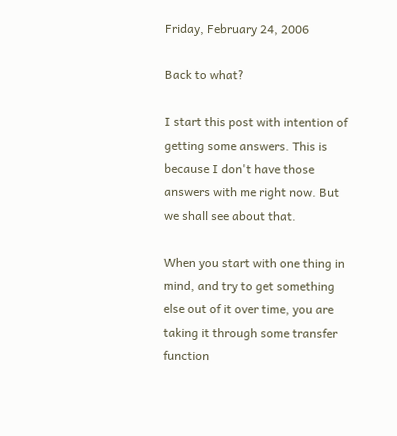Friday, February 24, 2006

Back to what?

I start this post with intention of getting some answers. This is because I don't have those answers with me right now. But we shall see about that.

When you start with one thing in mind, and try to get something else out of it over time, you are taking it through some transfer function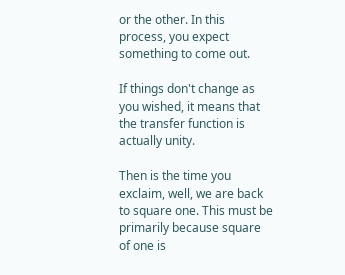or the other. In this process, you expect something to come out.

If things don't change as you wished, it means that the transfer function is actually unity.

Then is the time you exclaim, well, we are back to square one. This must be primarily because square of one is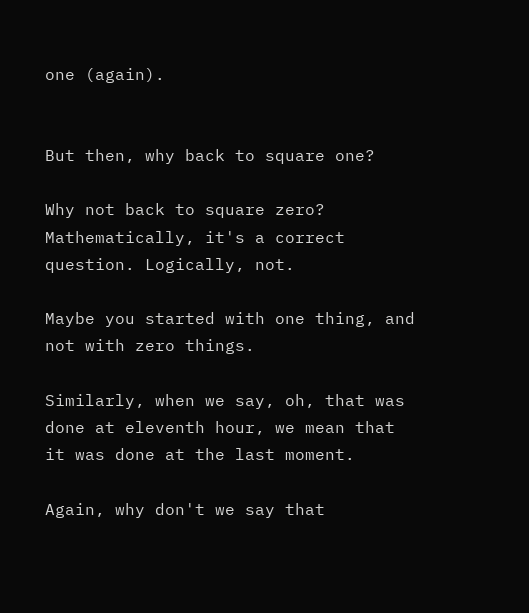one (again).


But then, why back to square one?

Why not back to square zero? Mathematically, it's a correct question. Logically, not.

Maybe you started with one thing, and not with zero things.

Similarly, when we say, oh, that was done at eleventh hour, we mean that it was done at the last moment.

Again, why don't we say that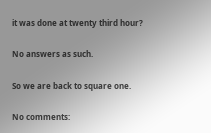it was done at twenty third hour?

No answers as such.

So we are back to square one.

No comments: